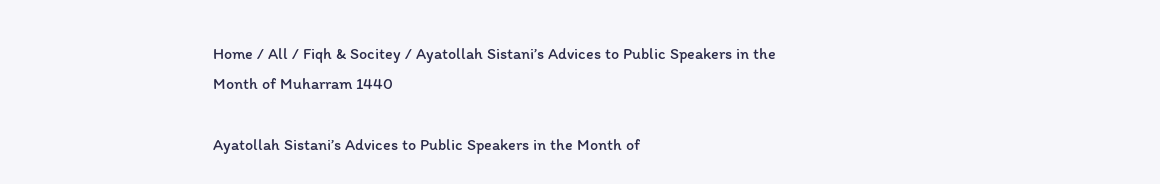Home / All / Fiqh & Socitey / Ayatollah Sistani’s Advices to Public Speakers in the Month of Muharram 1440

Ayatollah Sistani’s Advices to Public Speakers in the Month of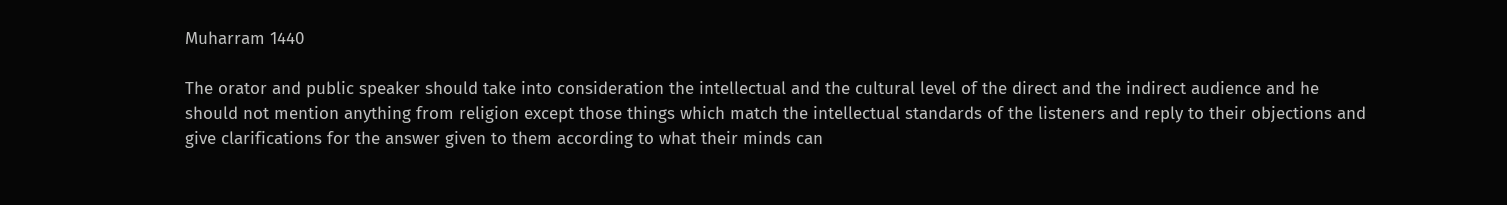Muharram 1440

The orator and public speaker should take into consideration the intellectual and the cultural level of the direct and the indirect audience and he should not mention anything from religion except those things which match the intellectual standards of the listeners and reply to their objections and give clarifications for the answer given to them according to what their minds can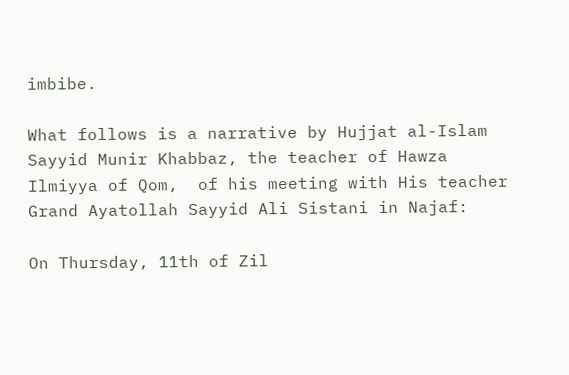imbibe.

What follows is a narrative by Hujjat al-Islam Sayyid Munir Khabbaz, the teacher of Hawza Ilmiyya of Qom,  of his meeting with His teacher Grand Ayatollah Sayyid Ali Sistani in Najaf:

On Thursday, 11th of Zil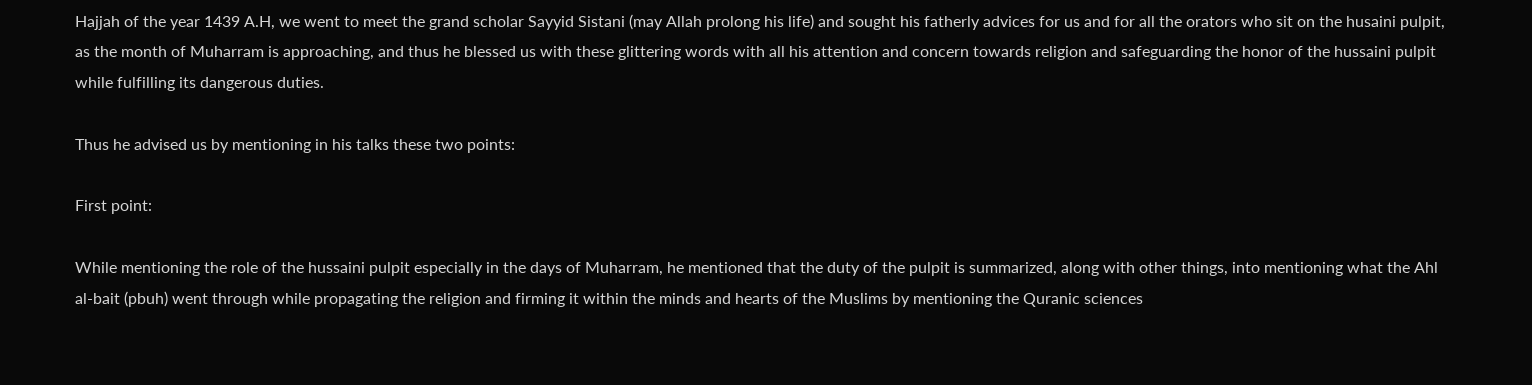Hajjah of the year 1439 A.H, we went to meet the grand scholar Sayyid Sistani (may Allah prolong his life) and sought his fatherly advices for us and for all the orators who sit on the husaini pulpit, as the month of Muharram is approaching, and thus he blessed us with these glittering words with all his attention and concern towards religion and safeguarding the honor of the hussaini pulpit while fulfilling its dangerous duties.

Thus he advised us by mentioning in his talks these two points:

First point:

While mentioning the role of the hussaini pulpit especially in the days of Muharram, he mentioned that the duty of the pulpit is summarized, along with other things, into mentioning what the Ahl al-bait (pbuh) went through while propagating the religion and firming it within the minds and hearts of the Muslims by mentioning the Quranic sciences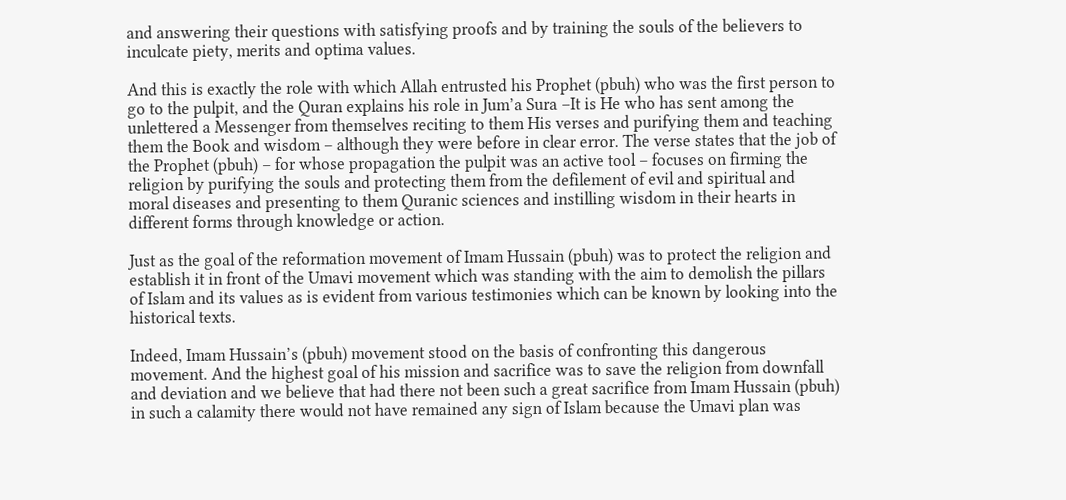and answering their questions with satisfying proofs and by training the souls of the believers to inculcate piety, merits and optima values.

And this is exactly the role with which Allah entrusted his Prophet (pbuh) who was the first person to go to the pulpit, and the Quran explains his role in Jum’a Sura –It is He who has sent among the unlettered a Messenger from themselves reciting to them His verses and purifying them and teaching them the Book and wisdom – although they were before in clear error. The verse states that the job of the Prophet (pbuh) – for whose propagation the pulpit was an active tool – focuses on firming the religion by purifying the souls and protecting them from the defilement of evil and spiritual and moral diseases and presenting to them Quranic sciences and instilling wisdom in their hearts in different forms through knowledge or action.

Just as the goal of the reformation movement of Imam Hussain (pbuh) was to protect the religion and establish it in front of the Umavi movement which was standing with the aim to demolish the pillars of Islam and its values as is evident from various testimonies which can be known by looking into the historical texts.

Indeed, Imam Hussain’s (pbuh) movement stood on the basis of confronting this dangerous movement. And the highest goal of his mission and sacrifice was to save the religion from downfall and deviation and we believe that had there not been such a great sacrifice from Imam Hussain (pbuh) in such a calamity there would not have remained any sign of Islam because the Umavi plan was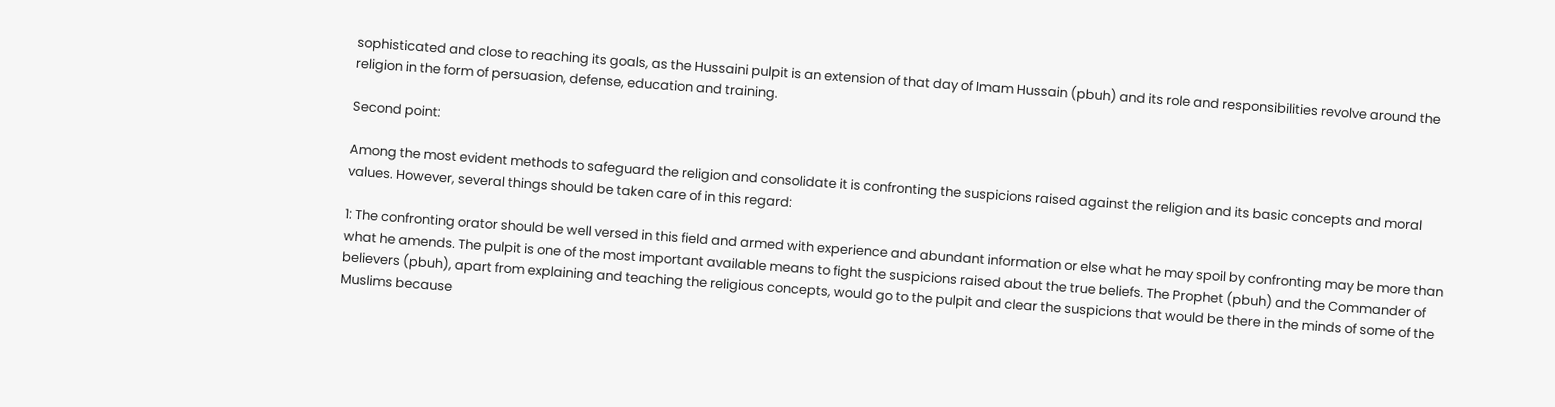sophisticated and close to reaching its goals, as the Hussaini pulpit is an extension of that day of Imam Hussain (pbuh) and its role and responsibilities revolve around the religion in the form of persuasion, defense, education and training.

Second point:

Among the most evident methods to safeguard the religion and consolidate it is confronting the suspicions raised against the religion and its basic concepts and moral values. However, several things should be taken care of in this regard:

1: The confronting orator should be well versed in this field and armed with experience and abundant information or else what he may spoil by confronting may be more than what he amends. The pulpit is one of the most important available means to fight the suspicions raised about the true beliefs. The Prophet (pbuh) and the Commander of believers (pbuh), apart from explaining and teaching the religious concepts, would go to the pulpit and clear the suspicions that would be there in the minds of some of the Muslims because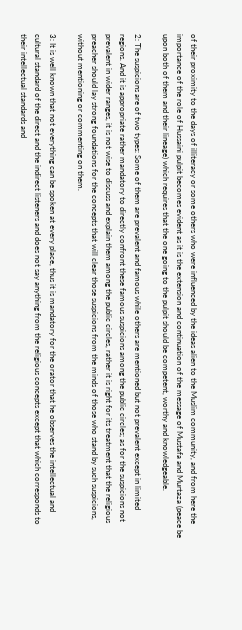of their proximity to the days of illiteracy or some others who were influenced by the ideas alien to the Muslim community, and from here the importance of the role of Hussaini pulpit becomes evident as it is the extension and continuation of the message of Mustafa and Murtaza (peace be upon both of them and their lineage) which requires that the one going to the pulpit should be competent, worthy and knowledgeable.

2: The suspicions are of two types: Some of them are prevalent and famous while others are mentioned but not prevalent except in limited regions. And it is appropriate rather mandatory to directly confront these famous suspicions among the public circles; as for the suspicions not prevalent in wider ranges, it is not wise to discuss and explain them among the public circles, rather it is right for its treatment that the religious preacher should lay strong foundations for the concepts that will clear those suspicions from the minds of those who stand by such suspicions, without mentioning or commenting on them.

3: It is well known that not everything can be spoken at every place, thus it is mandatory for the orator that he observes the intellectual and cultural standard of the direct and the indirect listeners and does not say anything from the religious concepts except that which corresponds to their intellectual standards and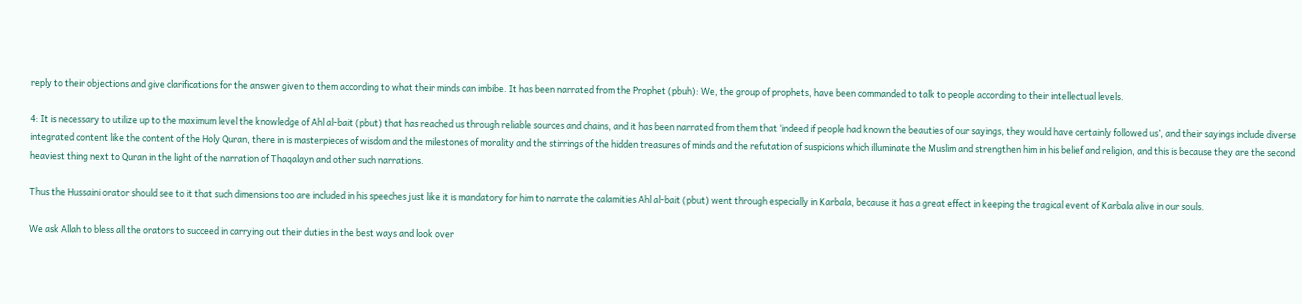reply to their objections and give clarifications for the answer given to them according to what their minds can imbibe. It has been narrated from the Prophet (pbuh): We, the group of prophets, have been commanded to talk to people according to their intellectual levels.

4: It is necessary to utilize up to the maximum level the knowledge of Ahl al-bait (pbut) that has reached us through reliable sources and chains, and it has been narrated from them that ‘indeed if people had known the beauties of our sayings, they would have certainly followed us’, and their sayings include diverse integrated content like the content of the Holy Quran, there in is masterpieces of wisdom and the milestones of morality and the stirrings of the hidden treasures of minds and the refutation of suspicions which illuminate the Muslim and strengthen him in his belief and religion, and this is because they are the second heaviest thing next to Quran in the light of the narration of Thaqalayn and other such narrations.

Thus the Hussaini orator should see to it that such dimensions too are included in his speeches just like it is mandatory for him to narrate the calamities Ahl al-bait (pbut) went through especially in Karbala, because it has a great effect in keeping the tragical event of Karbala alive in our souls.

We ask Allah to bless all the orators to succeed in carrying out their duties in the best ways and look over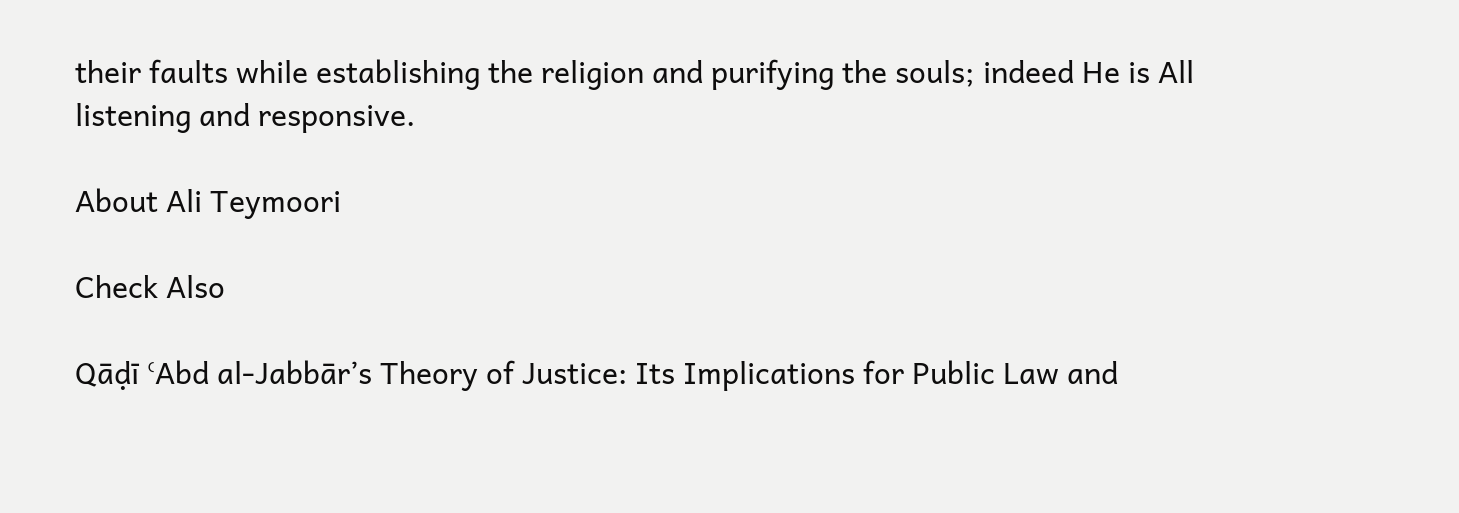their faults while establishing the religion and purifying the souls; indeed He is All listening and responsive.

About Ali Teymoori

Check Also

Qāḍī ʿAbd al-Jabbār’s Theory of Justice: Its Implications for Public Law and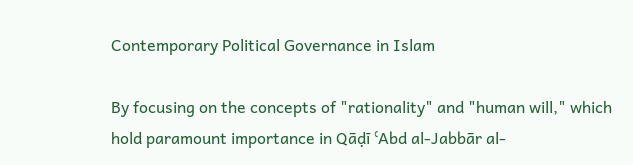Contemporary Political Governance in Islam

By focusing on the concepts of "rationality" and "human will," which hold paramount importance in Qāḍī ʿAbd al-Jabbār al-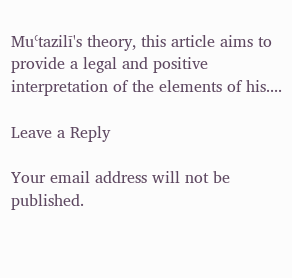Muʿtazilī's theory, this article aims to provide a legal and positive interpretation of the elements of his....

Leave a Reply

Your email address will not be published.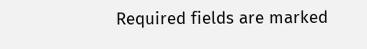Required fields are marked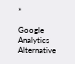*

Google Analytics Alternative